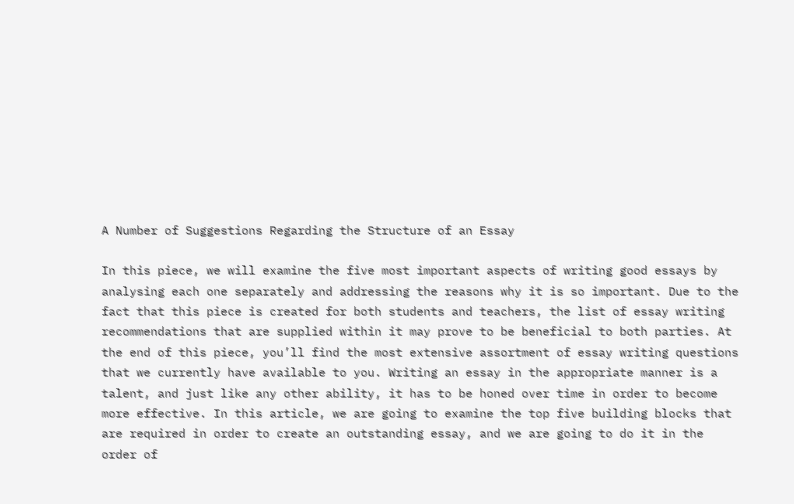A Number of Suggestions Regarding the Structure of an Essay

In this piece, we will examine the five most important aspects of writing good essays by analysing each one separately and addressing the reasons why it is so important. Due to the fact that this piece is created for both students and teachers, the list of essay writing recommendations that are supplied within it may prove to be beneficial to both parties. At the end of this piece, you’ll find the most extensive assortment of essay writing questions that we currently have available to you. Writing an essay in the appropriate manner is a talent, and just like any other ability, it has to be honed over time in order to become more effective. In this article, we are going to examine the top five building blocks that are required in order to create an outstanding essay, and we are going to do it in the order of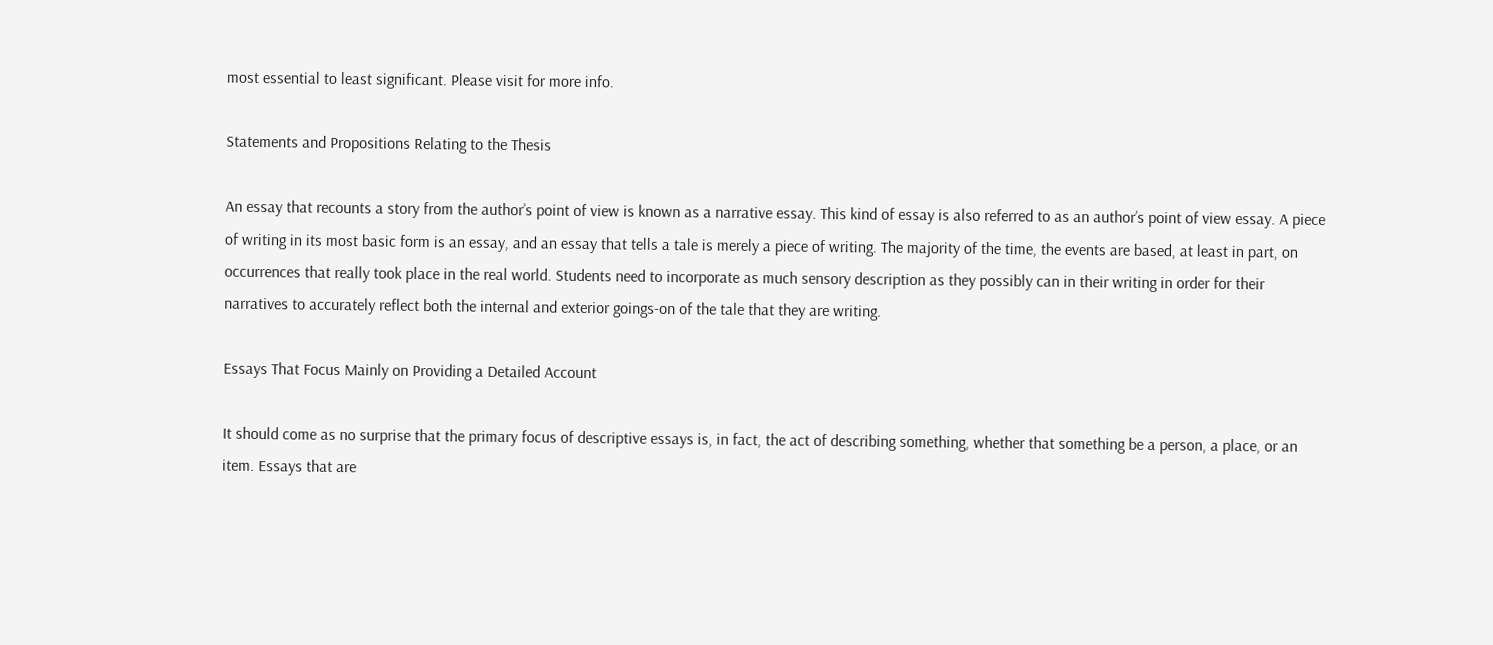most essential to least significant. Please visit for more info.

Statements and Propositions Relating to the Thesis

An essay that recounts a story from the author’s point of view is known as a narrative essay. This kind of essay is also referred to as an author’s point of view essay. A piece of writing in its most basic form is an essay, and an essay that tells a tale is merely a piece of writing. The majority of the time, the events are based, at least in part, on occurrences that really took place in the real world. Students need to incorporate as much sensory description as they possibly can in their writing in order for their narratives to accurately reflect both the internal and exterior goings-on of the tale that they are writing.

Essays That Focus Mainly on Providing a Detailed Account

It should come as no surprise that the primary focus of descriptive essays is, in fact, the act of describing something, whether that something be a person, a place, or an item. Essays that are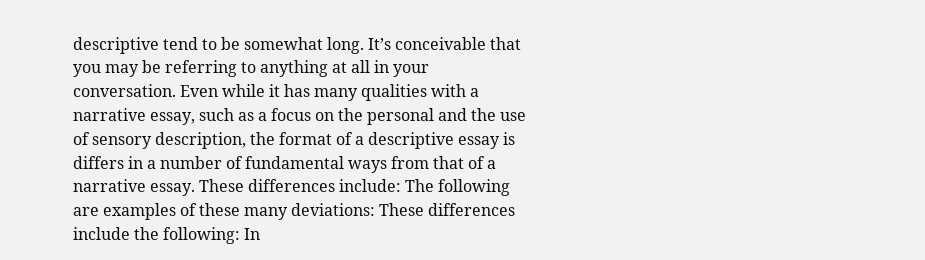descriptive tend to be somewhat long. It’s conceivable that you may be referring to anything at all in your conversation. Even while it has many qualities with a narrative essay, such as a focus on the personal and the use of sensory description, the format of a descriptive essay is differs in a number of fundamental ways from that of a narrative essay. These differences include: The following are examples of these many deviations: These differences include the following: In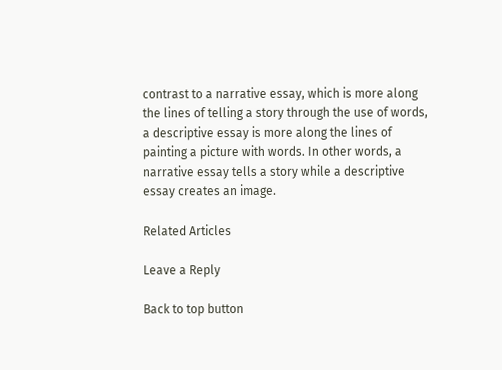contrast to a narrative essay, which is more along the lines of telling a story through the use of words, a descriptive essay is more along the lines of painting a picture with words. In other words, a narrative essay tells a story while a descriptive essay creates an image.

Related Articles

Leave a Reply

Back to top button